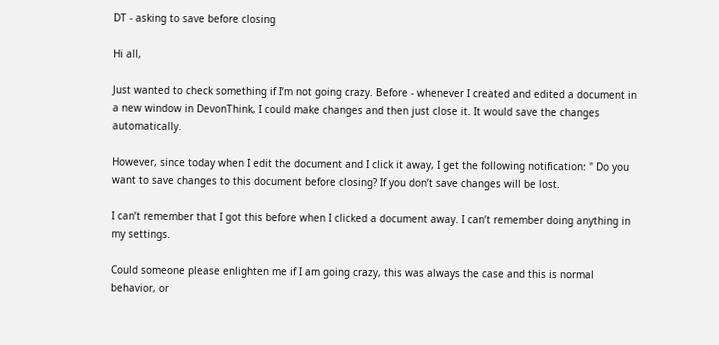DT - asking to save before closing

Hi all,

Just wanted to check something if I’m not going crazy. Before - whenever I created and edited a document in a new window in DevonThink, I could make changes and then just close it. It would save the changes automatically.

However, since today when I edit the document and I click it away, I get the following notification: " Do you want to save changes to this document before closing? If you don’t save changes will be lost.

I can’t remember that I got this before when I clicked a document away. I can’t remember doing anything in my settings.

Could someone please enlighten me if I am going crazy, this was always the case and this is normal behavior, or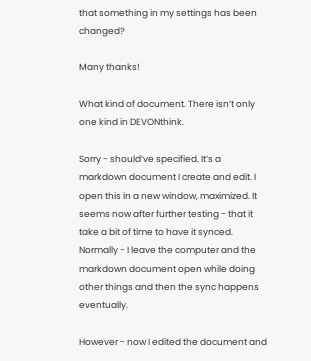that something in my settings has been changed?

Many thanks!

What kind of document. There isn’t only one kind in DEVONthink.

Sorry - should’ve specified. It’s a markdown document I create and edit. I open this in a new window, maximized. It seems now after further testing - that it take a bit of time to have it synced. Normally - I leave the computer and the markdown document open while doing other things and then the sync happens eventually.

However - now I edited the document and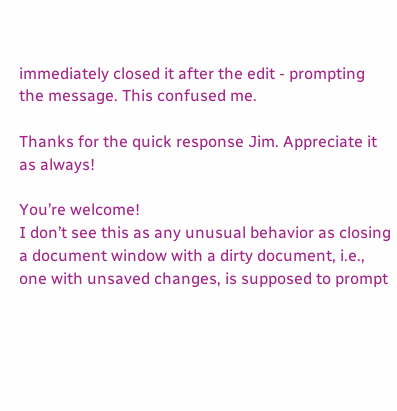immediately closed it after the edit - prompting the message. This confused me.

Thanks for the quick response Jim. Appreciate it as always!

You’re welcome!
I don’t see this as any unusual behavior as closing a document window with a dirty document, i.e., one with unsaved changes, is supposed to prompt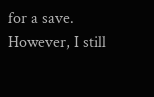for a save. However, I still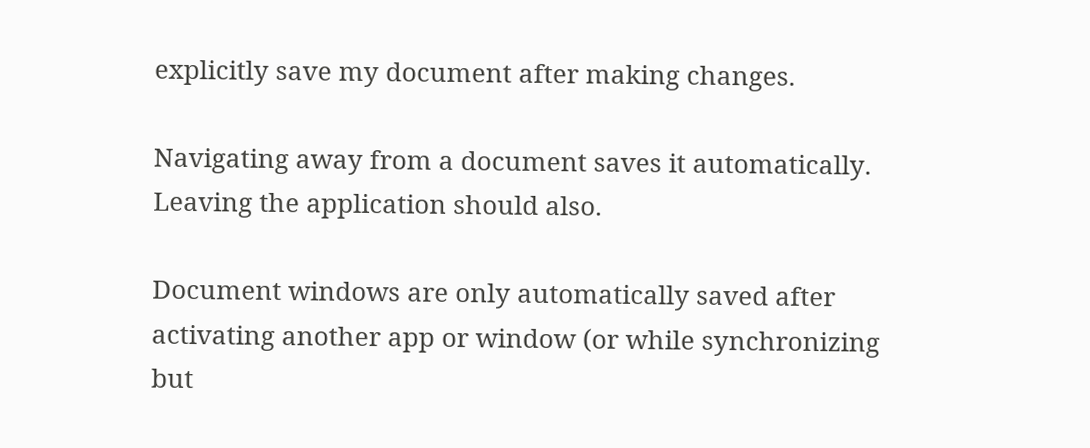explicitly save my document after making changes.

Navigating away from a document saves it automatically.
Leaving the application should also.

Document windows are only automatically saved after activating another app or window (or while synchronizing but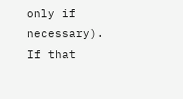only if necessary). If that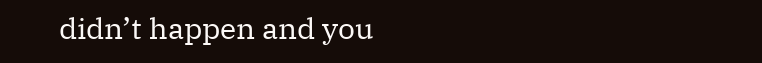didn’t happen and you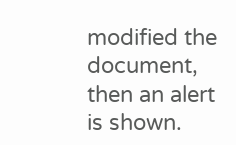modified the document, then an alert is shown.